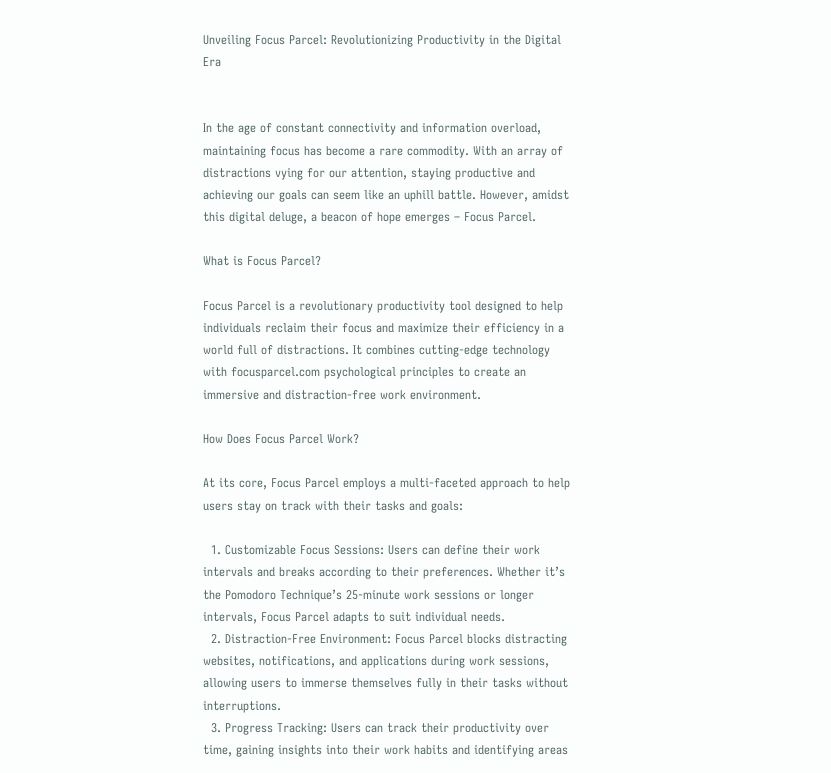Unveiling Focus Parcel: Revolutionizing Productivity in the Digital Era


In the age of constant connectivity and information overload, maintaining focus has become a rare commodity. With an array of distractions vying for our attention, staying productive and achieving our goals can seem like an uphill battle. However, amidst this digital deluge, a beacon of hope emerges – Focus Parcel.

What is Focus Parcel?

Focus Parcel is a revolutionary productivity tool designed to help individuals reclaim their focus and maximize their efficiency in a world full of distractions. It combines cutting-edge technology with focusparcel.com psychological principles to create an immersive and distraction-free work environment.

How Does Focus Parcel Work?

At its core, Focus Parcel employs a multi-faceted approach to help users stay on track with their tasks and goals:

  1. Customizable Focus Sessions: Users can define their work intervals and breaks according to their preferences. Whether it’s the Pomodoro Technique’s 25-minute work sessions or longer intervals, Focus Parcel adapts to suit individual needs.
  2. Distraction-Free Environment: Focus Parcel blocks distracting websites, notifications, and applications during work sessions, allowing users to immerse themselves fully in their tasks without interruptions.
  3. Progress Tracking: Users can track their productivity over time, gaining insights into their work habits and identifying areas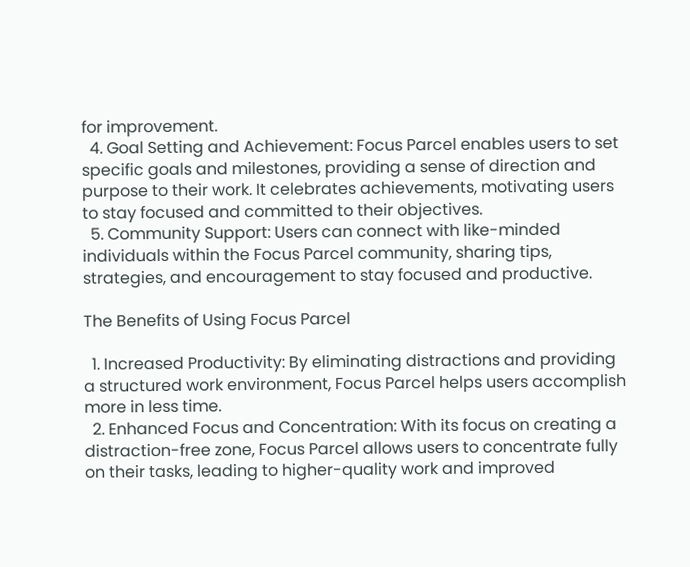for improvement.
  4. Goal Setting and Achievement: Focus Parcel enables users to set specific goals and milestones, providing a sense of direction and purpose to their work. It celebrates achievements, motivating users to stay focused and committed to their objectives.
  5. Community Support: Users can connect with like-minded individuals within the Focus Parcel community, sharing tips, strategies, and encouragement to stay focused and productive.

The Benefits of Using Focus Parcel

  1. Increased Productivity: By eliminating distractions and providing a structured work environment, Focus Parcel helps users accomplish more in less time.
  2. Enhanced Focus and Concentration: With its focus on creating a distraction-free zone, Focus Parcel allows users to concentrate fully on their tasks, leading to higher-quality work and improved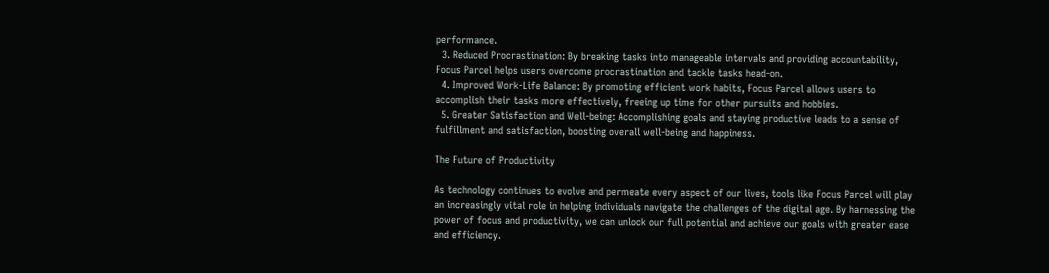performance.
  3. Reduced Procrastination: By breaking tasks into manageable intervals and providing accountability, Focus Parcel helps users overcome procrastination and tackle tasks head-on.
  4. Improved Work-Life Balance: By promoting efficient work habits, Focus Parcel allows users to accomplish their tasks more effectively, freeing up time for other pursuits and hobbies.
  5. Greater Satisfaction and Well-being: Accomplishing goals and staying productive leads to a sense of fulfillment and satisfaction, boosting overall well-being and happiness.

The Future of Productivity

As technology continues to evolve and permeate every aspect of our lives, tools like Focus Parcel will play an increasingly vital role in helping individuals navigate the challenges of the digital age. By harnessing the power of focus and productivity, we can unlock our full potential and achieve our goals with greater ease and efficiency.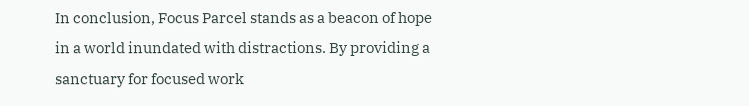In conclusion, Focus Parcel stands as a beacon of hope in a world inundated with distractions. By providing a sanctuary for focused work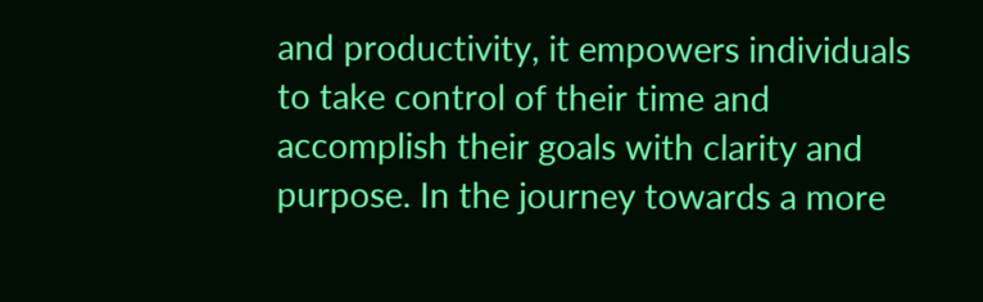and productivity, it empowers individuals to take control of their time and accomplish their goals with clarity and purpose. In the journey towards a more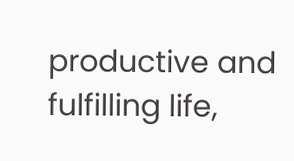productive and fulfilling life,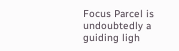Focus Parcel is undoubtedly a guiding ligh